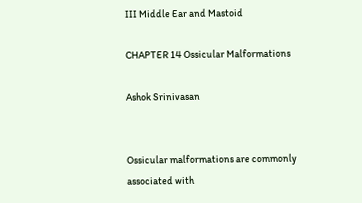III Middle Ear and Mastoid

CHAPTER 14 Ossicular Malformations

Ashok Srinivasan


Ossicular malformations are commonly associated with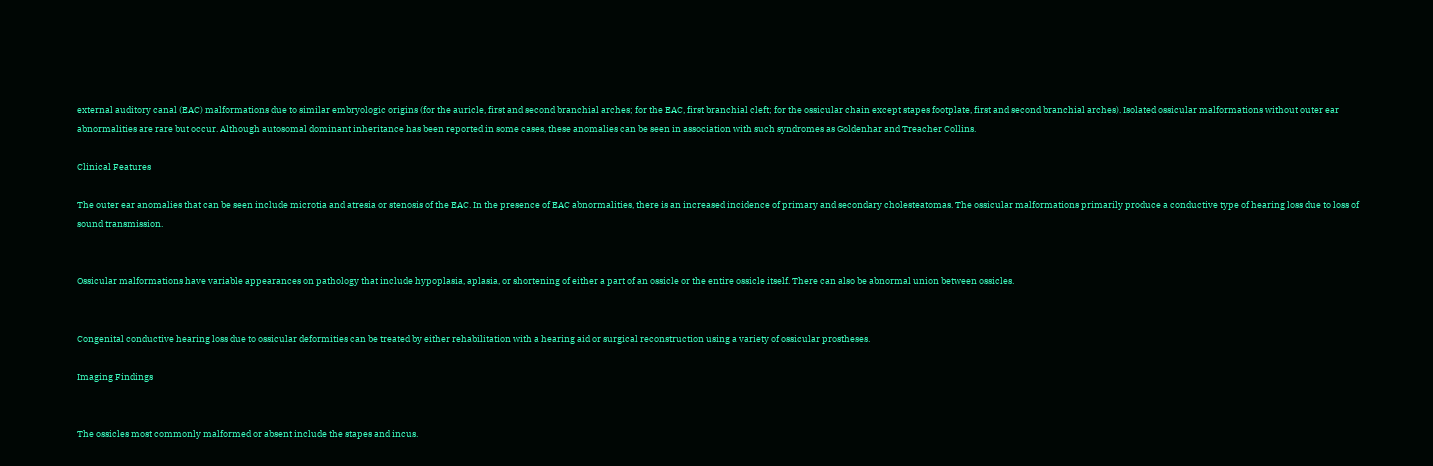external auditory canal (EAC) malformations due to similar embryologic origins (for the auricle, first and second branchial arches; for the EAC, first branchial cleft; for the ossicular chain except stapes footplate, first and second branchial arches). Isolated ossicular malformations without outer ear abnormalities are rare but occur. Although autosomal dominant inheritance has been reported in some cases, these anomalies can be seen in association with such syndromes as Goldenhar and Treacher Collins.

Clinical Features

The outer ear anomalies that can be seen include microtia and atresia or stenosis of the EAC. In the presence of EAC abnormalities, there is an increased incidence of primary and secondary cholesteatomas. The ossicular malformations primarily produce a conductive type of hearing loss due to loss of sound transmission.


Ossicular malformations have variable appearances on pathology that include hypoplasia, aplasia, or shortening of either a part of an ossicle or the entire ossicle itself. There can also be abnormal union between ossicles.


Congenital conductive hearing loss due to ossicular deformities can be treated by either rehabilitation with a hearing aid or surgical reconstruction using a variety of ossicular prostheses.

Imaging Findings


The ossicles most commonly malformed or absent include the stapes and incus.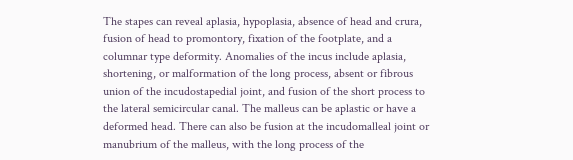The stapes can reveal aplasia, hypoplasia, absence of head and crura, fusion of head to promontory, fixation of the footplate, and a columnar type deformity. Anomalies of the incus include aplasia, shortening, or malformation of the long process, absent or fibrous union of the incudostapedial joint, and fusion of the short process to the lateral semicircular canal. The malleus can be aplastic or have a deformed head. There can also be fusion at the incudomalleal joint or manubrium of the malleus, with the long process of the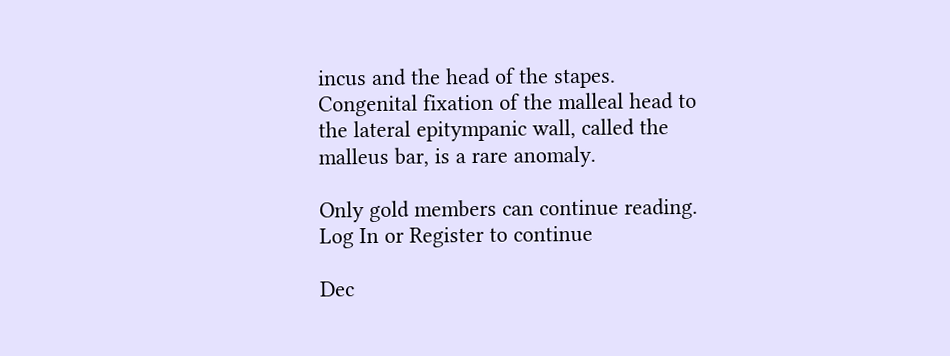incus and the head of the stapes. Congenital fixation of the malleal head to the lateral epitympanic wall, called the malleus bar, is a rare anomaly.

Only gold members can continue reading. Log In or Register to continue

Dec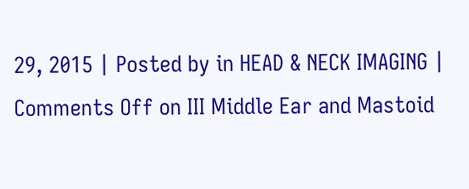29, 2015 | Posted by in HEAD & NECK IMAGING | Comments Off on III Middle Ear and Mastoid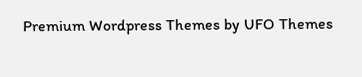Premium Wordpress Themes by UFO Themes